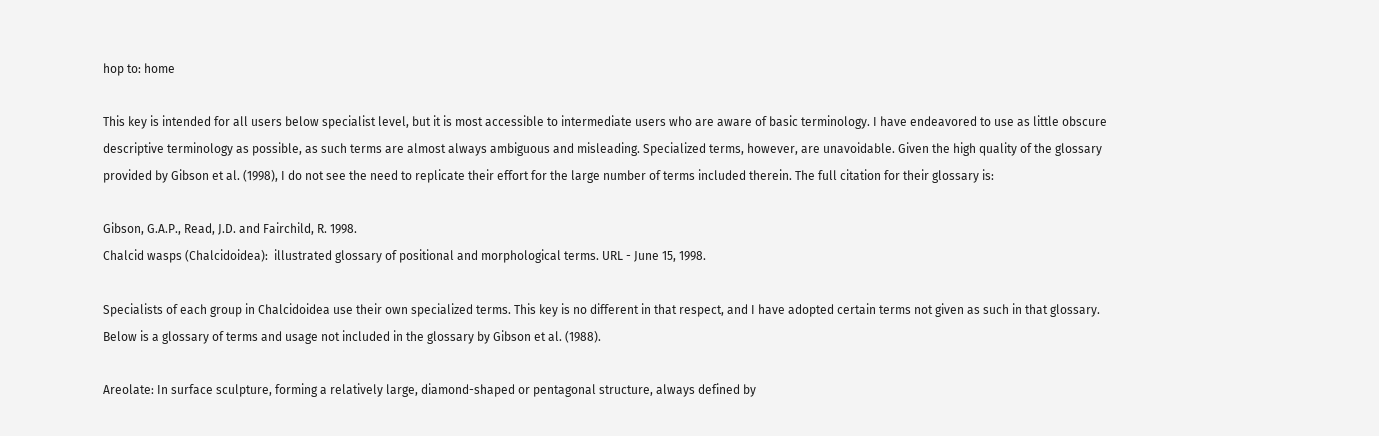hop to: home

This key is intended for all users below specialist level, but it is most accessible to intermediate users who are aware of basic terminology. I have endeavored to use as little obscure descriptive terminology as possible, as such terms are almost always ambiguous and misleading. Specialized terms, however, are unavoidable. Given the high quality of the glossary provided by Gibson et al. (1998), I do not see the need to replicate their effort for the large number of terms included therein. The full citation for their glossary is:

Gibson, G.A.P., Read, J.D. and Fairchild, R. 1998.
Chalcid wasps (Chalcidoidea):  illustrated glossary of positional and morphological terms. URL - June 15, 1998.

Specialists of each group in Chalcidoidea use their own specialized terms. This key is no different in that respect, and I have adopted certain terms not given as such in that glossary. Below is a glossary of terms and usage not included in the glossary by Gibson et al. (1988).

Areolate: In surface sculpture, forming a relatively large, diamond-shaped or pentagonal structure, always defined by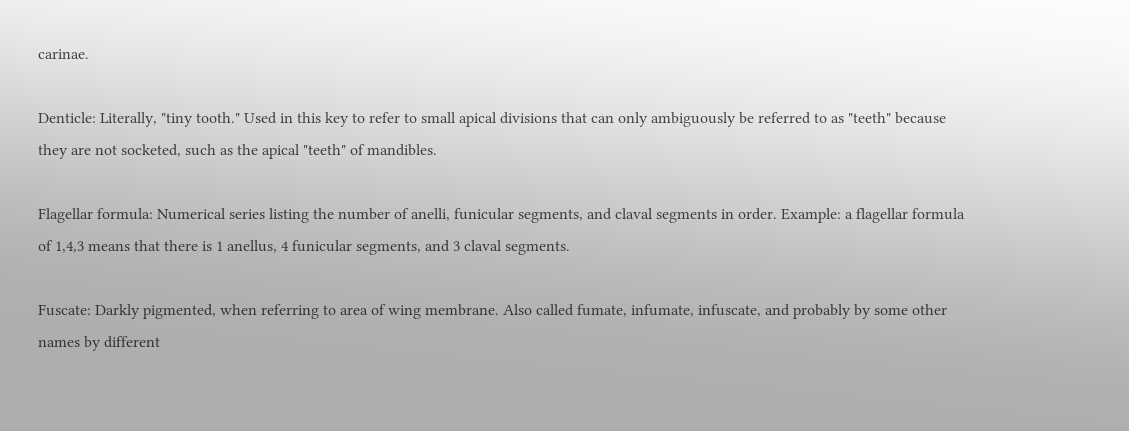carinae.

Denticle: Literally, "tiny tooth." Used in this key to refer to small apical divisions that can only ambiguously be referred to as "teeth" because they are not socketed, such as the apical "teeth" of mandibles.

Flagellar formula: Numerical series listing the number of anelli, funicular segments, and claval segments in order. Example: a flagellar formula of 1,4,3 means that there is 1 anellus, 4 funicular segments, and 3 claval segments.

Fuscate: Darkly pigmented, when referring to area of wing membrane. Also called fumate, infumate, infuscate, and probably by some other names by different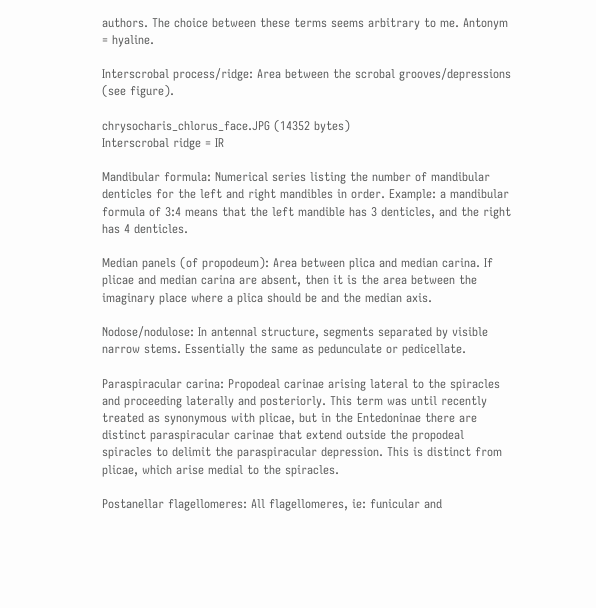authors. The choice between these terms seems arbitrary to me. Antonym = hyaline.

Interscrobal process/ridge: Area between the scrobal grooves/depressions (see figure).

chrysocharis_chlorus_face.JPG (14352 bytes)
Interscrobal ridge = IR

Mandibular formula: Numerical series listing the number of mandibular denticles for the left and right mandibles in order. Example: a mandibular formula of 3:4 means that the left mandible has 3 denticles, and the right has 4 denticles.

Median panels (of propodeum): Area between plica and median carina. If plicae and median carina are absent, then it is the area between the imaginary place where a plica should be and the median axis.

Nodose/nodulose: In antennal structure, segments separated by visible narrow stems. Essentially the same as pedunculate or pedicellate.

Paraspiracular carina: Propodeal carinae arising lateral to the spiracles and proceeding laterally and posteriorly. This term was until recently treated as synonymous with plicae, but in the Entedoninae there are distinct paraspiracular carinae that extend outside the propodeal spiracles to delimit the paraspiracular depression. This is distinct from plicae, which arise medial to the spiracles.

Postanellar flagellomeres: All flagellomeres, ie: funicular and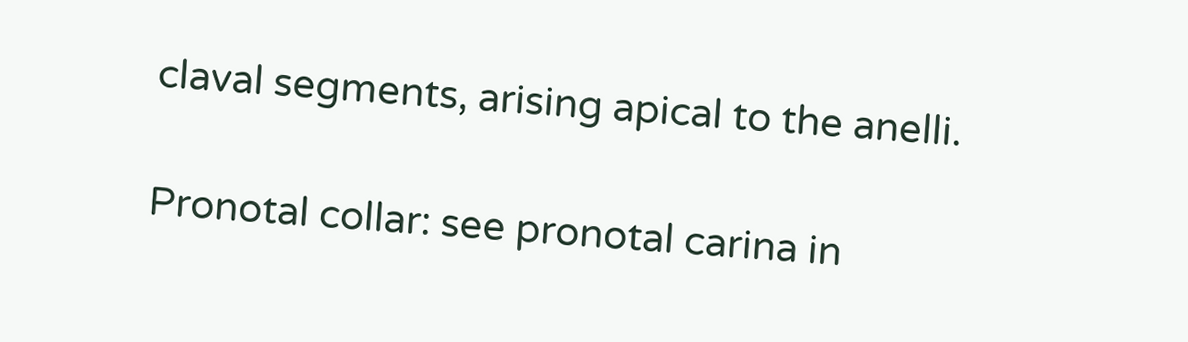claval segments, arising apical to the anelli.

Pronotal collar: see pronotal carina in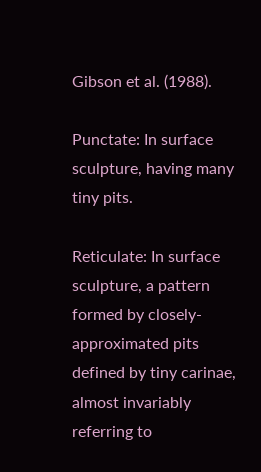Gibson et al. (1988).

Punctate: In surface sculpture, having many tiny pits.

Reticulate: In surface sculpture, a pattern formed by closely-approximated pits defined by tiny carinae, almost invariably referring to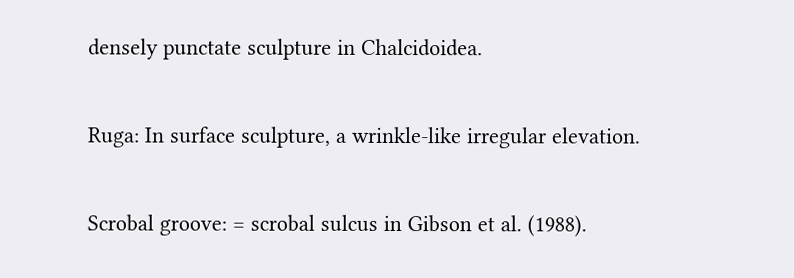densely punctate sculpture in Chalcidoidea.

Ruga: In surface sculpture, a wrinkle-like irregular elevation.

Scrobal groove: = scrobal sulcus in Gibson et al. (1988).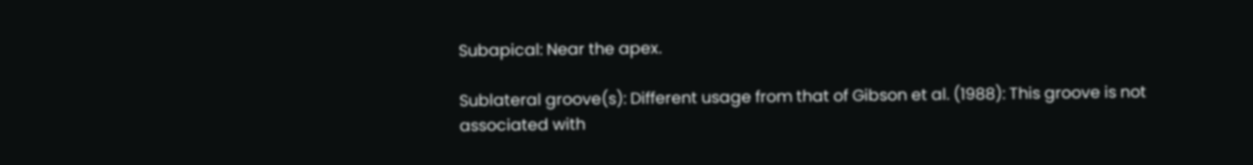Subapical: Near the apex.

Sublateral groove(s): Different usage from that of Gibson et al. (1988): This groove is not associated with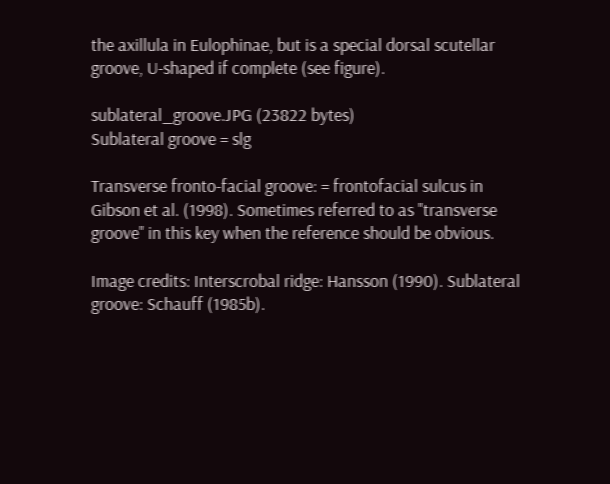the axillula in Eulophinae, but is a special dorsal scutellar groove, U-shaped if complete (see figure).

sublateral_groove.JPG (23822 bytes)
Sublateral groove = slg

Transverse fronto-facial groove: = frontofacial sulcus in Gibson et al. (1998). Sometimes referred to as "transverse groove" in this key when the reference should be obvious.

Image credits: Interscrobal ridge: Hansson (1990). Sublateral groove: Schauff (1985b).